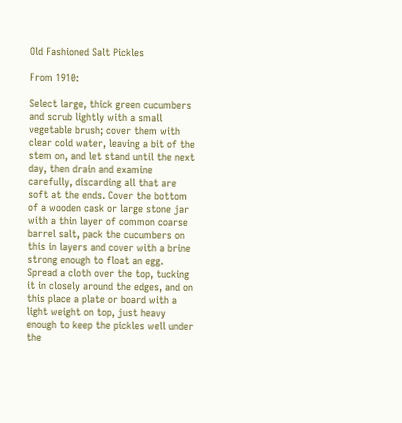Old Fashioned Salt Pickles

From 1910:

Select large, thick green cucumbers and scrub lightly with a small vegetable brush; cover them with clear cold water, leaving a bit of the stem on, and let stand until the next day, then drain and examine carefully, discarding all that are soft at the ends. Cover the bottom of a wooden cask or large stone jar with a thin layer of common coarse barrel salt, pack the cucumbers on this in layers and cover with a brine strong enough to float an egg.
Spread a cloth over the top, tucking it in closely around the edges, and on this place a plate or board with a light weight on top, just heavy enough to keep the pickles well under the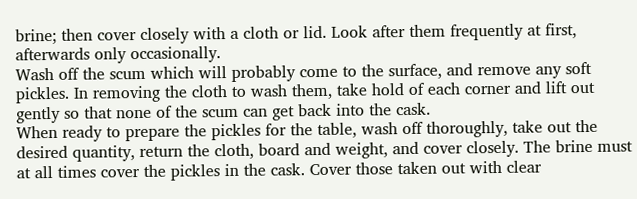brine; then cover closely with a cloth or lid. Look after them frequently at first, afterwards only occasionally.
Wash off the scum which will probably come to the surface, and remove any soft pickles. In removing the cloth to wash them, take hold of each corner and lift out gently so that none of the scum can get back into the cask.
When ready to prepare the pickles for the table, wash off thoroughly, take out the desired quantity, return the cloth, board and weight, and cover closely. The brine must at all times cover the pickles in the cask. Cover those taken out with clear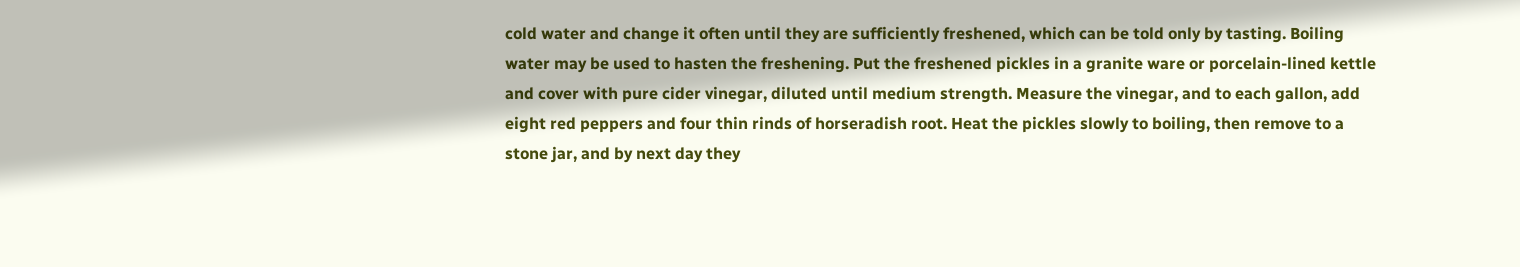cold water and change it often until they are sufficiently freshened, which can be told only by tasting. Boiling water may be used to hasten the freshening. Put the freshened pickles in a granite ware or porcelain-lined kettle and cover with pure cider vinegar, diluted until medium strength. Measure the vinegar, and to each gallon, add eight red peppers and four thin rinds of horseradish root. Heat the pickles slowly to boiling, then remove to a stone jar, and by next day they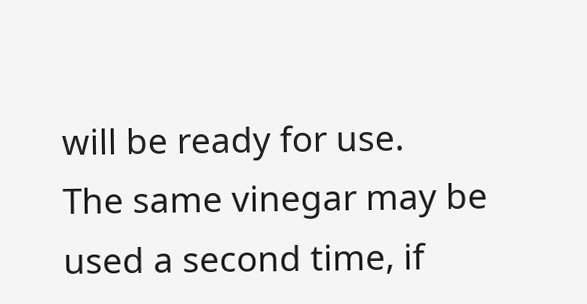will be ready for use.
The same vinegar may be used a second time, if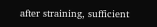after straining, sufficient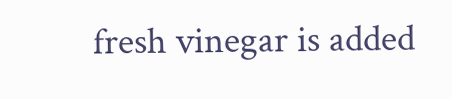fresh vinegar is added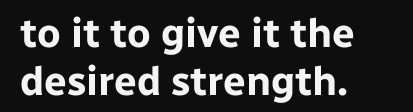to it to give it the desired strength.